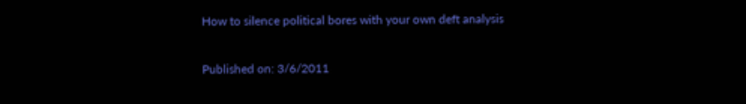How to silence political bores with your own deft analysis

Published on: 3/6/2011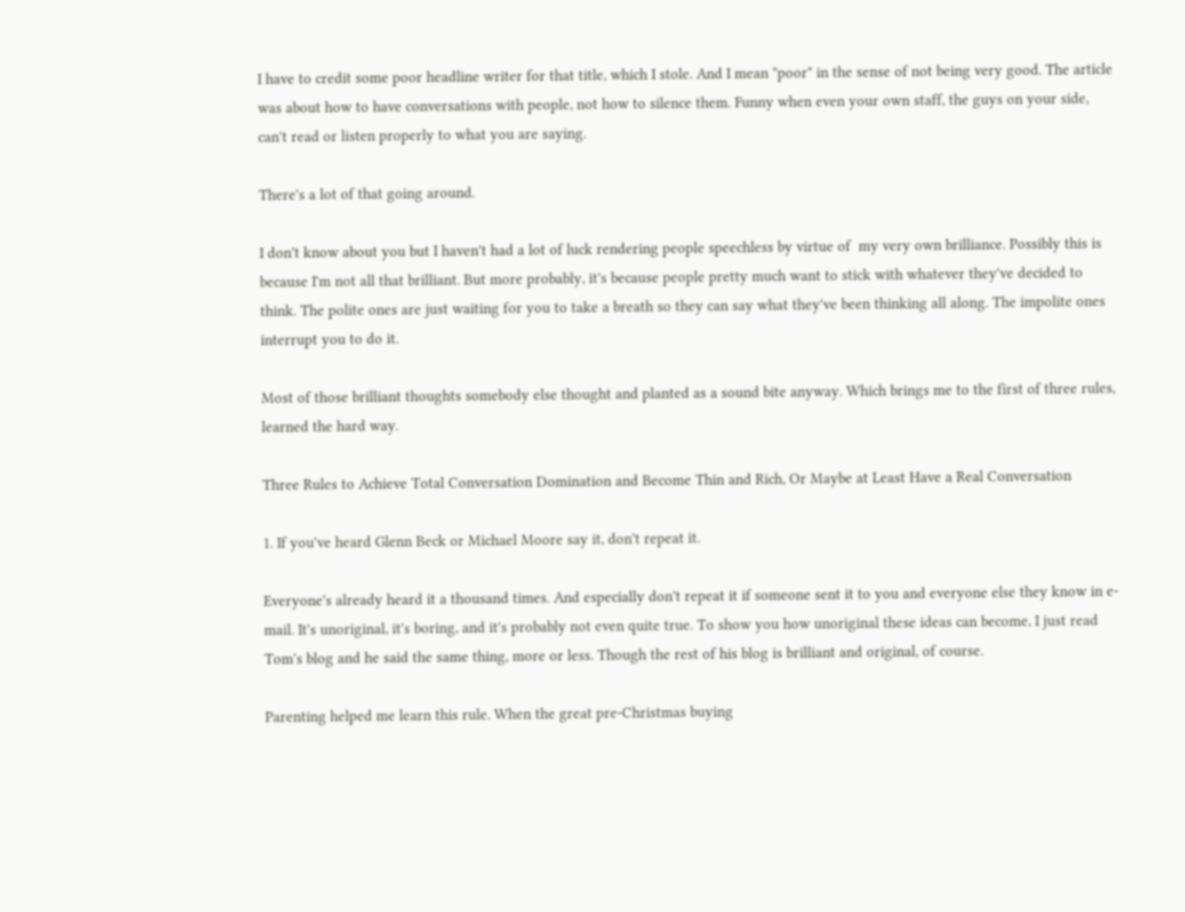I have to credit some poor headline writer for that title, which I stole. And I mean "poor" in the sense of not being very good. The article was about how to have conversations with people, not how to silence them. Funny when even your own staff, the guys on your side, can't read or listen properly to what you are saying.

There's a lot of that going around.

I don't know about you but I haven't had a lot of luck rendering people speechless by virtue of  my very own brilliance. Possibly this is because I'm not all that brilliant. But more probably, it's because people pretty much want to stick with whatever they've decided to think. The polite ones are just waiting for you to take a breath so they can say what they've been thinking all along. The impolite ones interrupt you to do it.

Most of those brilliant thoughts somebody else thought and planted as a sound bite anyway. Which brings me to the first of three rules, learned the hard way.

Three Rules to Achieve Total Conversation Domination and Become Thin and Rich, Or Maybe at Least Have a Real Conversation

1. If you've heard Glenn Beck or Michael Moore say it, don't repeat it.

Everyone's already heard it a thousand times. And especially don't repeat it if someone sent it to you and everyone else they know in e-mail. It's unoriginal, it's boring, and it's probably not even quite true. To show you how unoriginal these ideas can become, I just read Tom's blog and he said the same thing, more or less. Though the rest of his blog is brilliant and original, of course.

Parenting helped me learn this rule. When the great pre-Christmas buying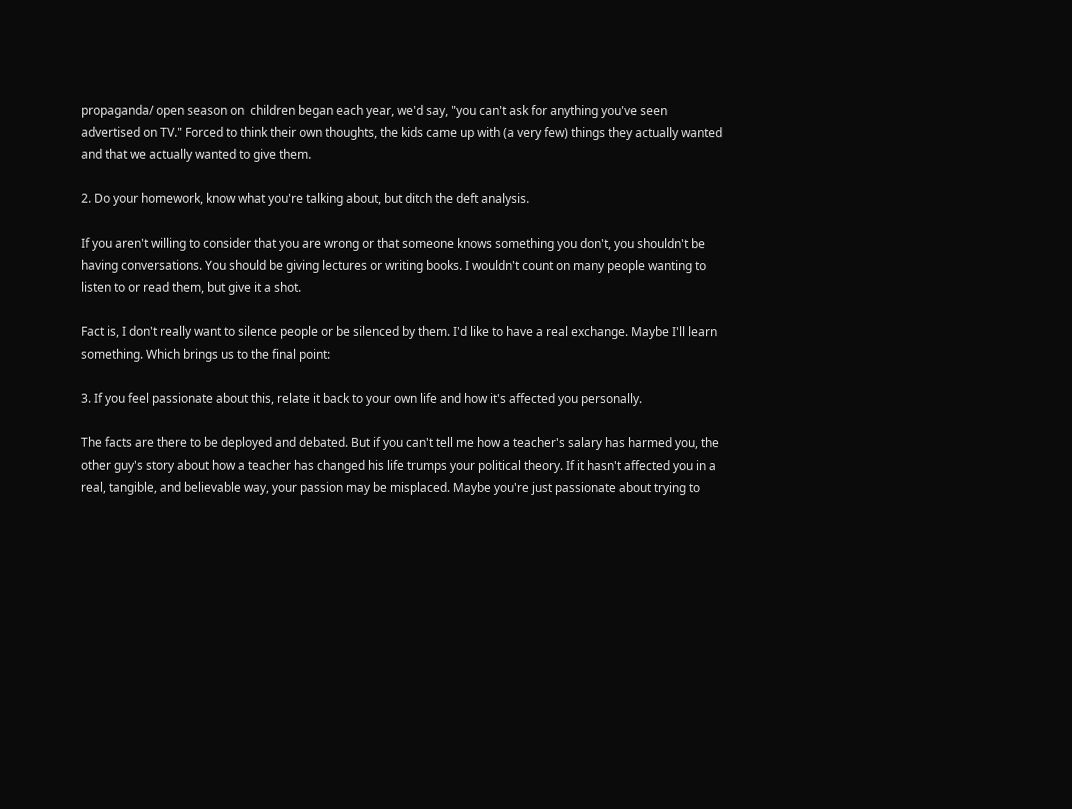propaganda/ open season on  children began each year, we'd say, "you can't ask for anything you've seen advertised on TV." Forced to think their own thoughts, the kids came up with (a very few) things they actually wanted and that we actually wanted to give them.

2. Do your homework, know what you're talking about, but ditch the deft analysis.

If you aren't willing to consider that you are wrong or that someone knows something you don't, you shouldn't be having conversations. You should be giving lectures or writing books. I wouldn't count on many people wanting to listen to or read them, but give it a shot.

Fact is, I don't really want to silence people or be silenced by them. I'd like to have a real exchange. Maybe I'll learn something. Which brings us to the final point:

3. If you feel passionate about this, relate it back to your own life and how it's affected you personally.

The facts are there to be deployed and debated. But if you can't tell me how a teacher's salary has harmed you, the other guy's story about how a teacher has changed his life trumps your political theory. If it hasn't affected you in a real, tangible, and believable way, your passion may be misplaced. Maybe you're just passionate about trying to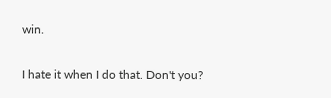win.

I hate it when I do that. Don't you?